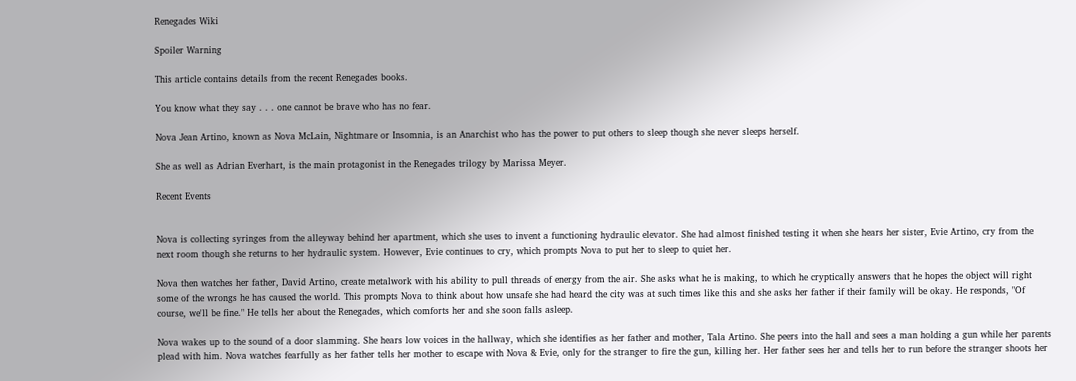Renegades Wiki

Spoiler Warning

This article contains details from the recent Renegades books.

You know what they say . . . one cannot be brave who has no fear.

Nova Jean Artino, known as Nova McLain, Nightmare or Insomnia, is an Anarchist who has the power to put others to sleep though she never sleeps herself.

She as well as Adrian Everhart, is the main protagonist in the Renegades trilogy by Marissa Meyer.

Recent Events


Nova is collecting syringes from the alleyway behind her apartment, which she uses to invent a functioning hydraulic elevator. She had almost finished testing it when she hears her sister, Evie Artino, cry from the next room though she returns to her hydraulic system. However, Evie continues to cry, which prompts Nova to put her to sleep to quiet her.

Nova then watches her father, David Artino, create metalwork with his ability to pull threads of energy from the air. She asks what he is making, to which he cryptically answers that he hopes the object will right some of the wrongs he has caused the world. This prompts Nova to think about how unsafe she had heard the city was at such times like this and she asks her father if their family will be okay. He responds, "Of course, we'll be fine." He tells her about the Renegades, which comforts her and she soon falls asleep.

Nova wakes up to the sound of a door slamming. She hears low voices in the hallway, which she identifies as her father and mother, Tala Artino. She peers into the hall and sees a man holding a gun while her parents plead with him. Nova watches fearfully as her father tells her mother to escape with Nova & Evie, only for the stranger to fire the gun, killing her. Her father sees her and tells her to run before the stranger shoots her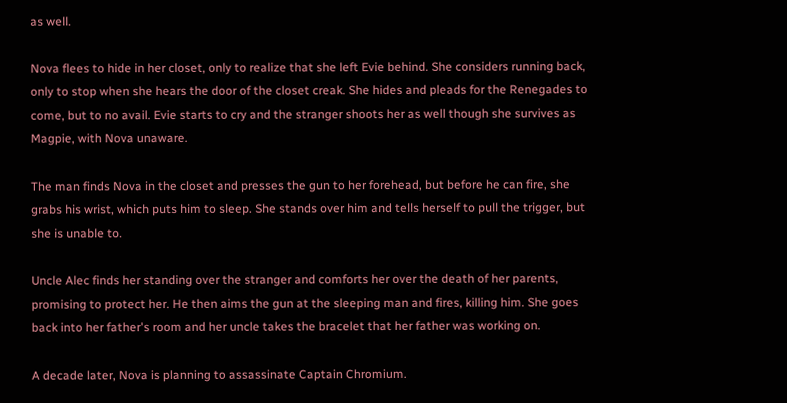as well.

Nova flees to hide in her closet, only to realize that she left Evie behind. She considers running back, only to stop when she hears the door of the closet creak. She hides and pleads for the Renegades to come, but to no avail. Evie starts to cry and the stranger shoots her as well though she survives as Magpie, with Nova unaware.

The man finds Nova in the closet and presses the gun to her forehead, but before he can fire, she grabs his wrist, which puts him to sleep. She stands over him and tells herself to pull the trigger, but she is unable to.

Uncle Alec finds her standing over the stranger and comforts her over the death of her parents, promising to protect her. He then aims the gun at the sleeping man and fires, killing him. She goes back into her father's room and her uncle takes the bracelet that her father was working on.

A decade later, Nova is planning to assassinate Captain Chromium.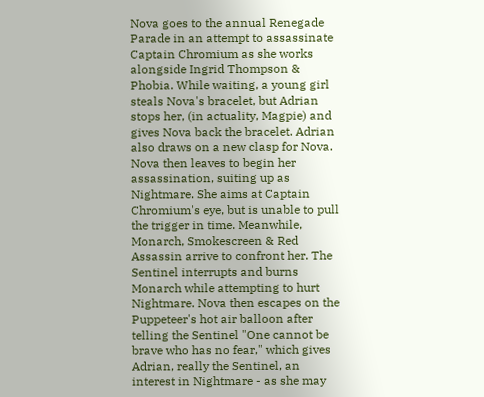Nova goes to the annual Renegade Parade in an attempt to assassinate Captain Chromium as she works alongside Ingrid Thompson & Phobia. While waiting, a young girl steals Nova's bracelet, but Adrian stops her, (in actuality, Magpie) and gives Nova back the bracelet. Adrian also draws on a new clasp for Nova. Nova then leaves to begin her assassination, suiting up as Nightmare. She aims at Captain Chromium's eye, but is unable to pull the trigger in time. Meanwhile, Monarch, Smokescreen & Red Assassin arrive to confront her. The Sentinel interrupts and burns Monarch while attempting to hurt Nightmare. Nova then escapes on the Puppeteer's hot air balloon after telling the Sentinel "One cannot be brave who has no fear," which gives Adrian, really the Sentinel, an interest in Nightmare - as she may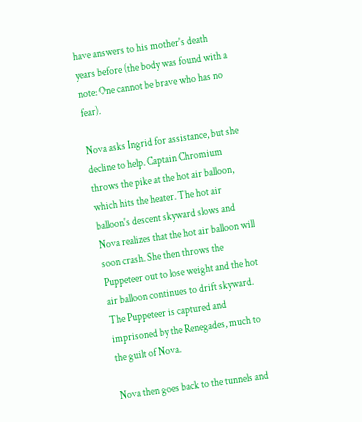have answers to his mother's death years before (the body was found with a note: One cannot be brave who has no fear).

Nova asks Ingrid for assistance, but she decline to help. Captain Chromium throws the pike at the hot air balloon, which hits the heater. The hot air balloon's descent skyward slows and Nova realizes that the hot air balloon will soon crash. She then throws the Puppeteer out to lose weight and the hot air balloon continues to drift skyward. The Puppeteer is captured and imprisoned by the Renegades, much to the guilt of Nova.

Nova then goes back to the tunnels and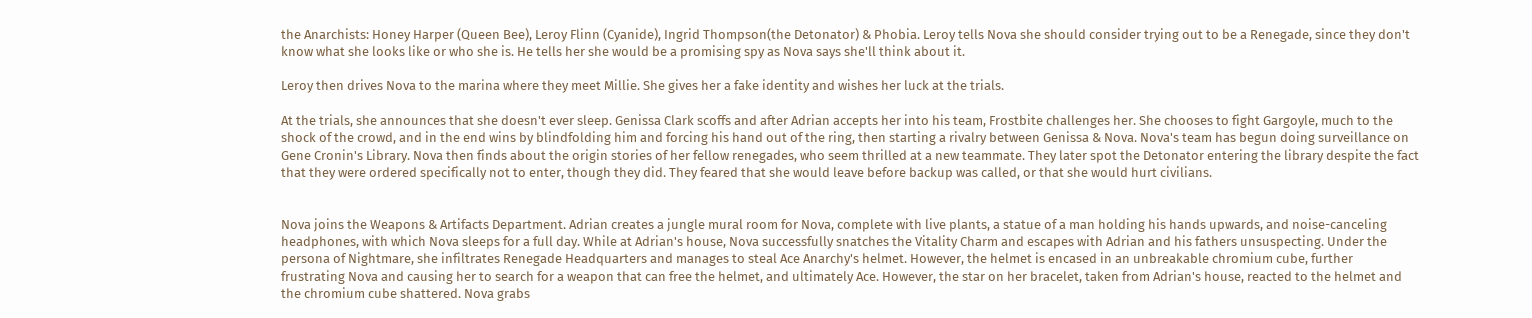the Anarchists: Honey Harper (Queen Bee), Leroy Flinn (Cyanide), Ingrid Thompson(the Detonator) & Phobia. Leroy tells Nova she should consider trying out to be a Renegade, since they don't know what she looks like or who she is. He tells her she would be a promising spy as Nova says she'll think about it.

Leroy then drives Nova to the marina where they meet Millie. She gives her a fake identity and wishes her luck at the trials.

At the trials, she announces that she doesn't ever sleep. Genissa Clark scoffs and after Adrian accepts her into his team, Frostbite challenges her. She chooses to fight Gargoyle, much to the shock of the crowd, and in the end wins by blindfolding him and forcing his hand out of the ring, then starting a rivalry between Genissa & Nova. Nova's team has begun doing surveillance on Gene Cronin's Library. Nova then finds about the origin stories of her fellow renegades, who seem thrilled at a new teammate. They later spot the Detonator entering the library despite the fact that they were ordered specifically not to enter, though they did. They feared that she would leave before backup was called, or that she would hurt civilians.


Nova joins the Weapons & Artifacts Department. Adrian creates a jungle mural room for Nova, complete with live plants, a statue of a man holding his hands upwards, and noise-canceling headphones, with which Nova sleeps for a full day. While at Adrian's house, Nova successfully snatches the Vitality Charm and escapes with Adrian and his fathers unsuspecting. Under the persona of Nightmare, she infiltrates Renegade Headquarters and manages to steal Ace Anarchy's helmet. However, the helmet is encased in an unbreakable chromium cube, further frustrating Nova and causing her to search for a weapon that can free the helmet, and ultimately Ace. However, the star on her bracelet, taken from Adrian's house, reacted to the helmet and the chromium cube shattered. Nova grabs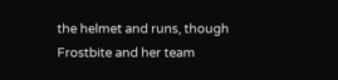the helmet and runs, though Frostbite and her team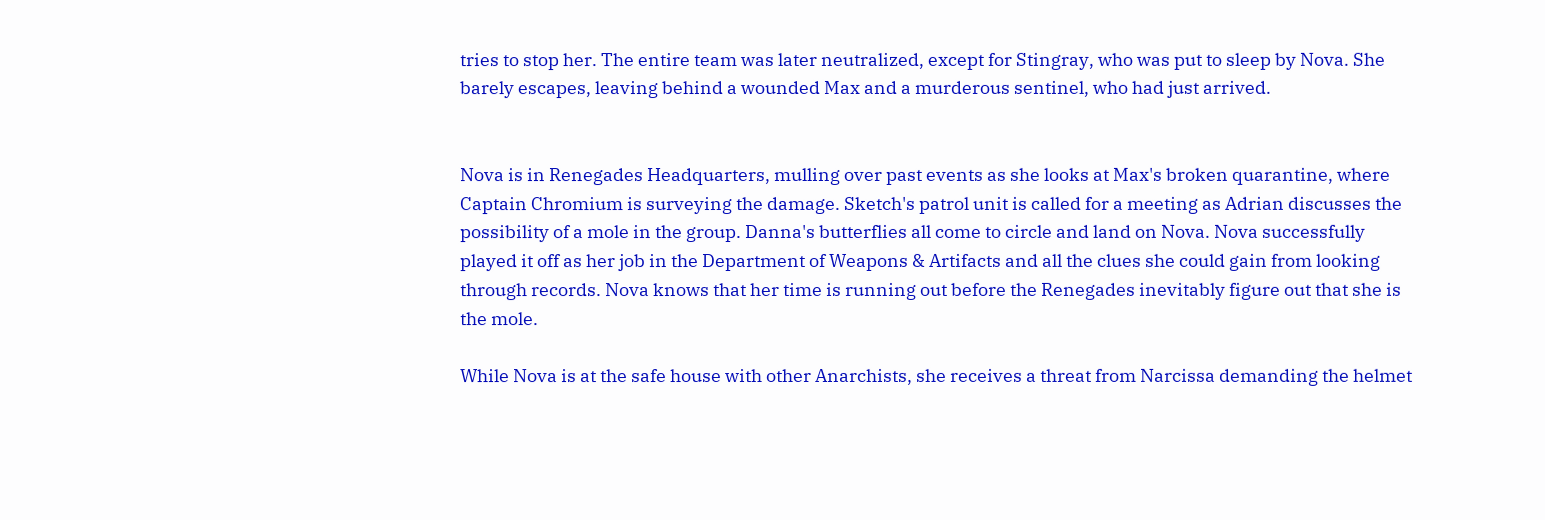tries to stop her. The entire team was later neutralized, except for Stingray, who was put to sleep by Nova. She barely escapes, leaving behind a wounded Max and a murderous sentinel, who had just arrived.


Nova is in Renegades Headquarters, mulling over past events as she looks at Max's broken quarantine, where Captain Chromium is surveying the damage. Sketch's patrol unit is called for a meeting as Adrian discusses the possibility of a mole in the group. Danna's butterflies all come to circle and land on Nova. Nova successfully played it off as her job in the Department of Weapons & Artifacts and all the clues she could gain from looking through records. Nova knows that her time is running out before the Renegades inevitably figure out that she is the mole.

While Nova is at the safe house with other Anarchists, she receives a threat from Narcissa demanding the helmet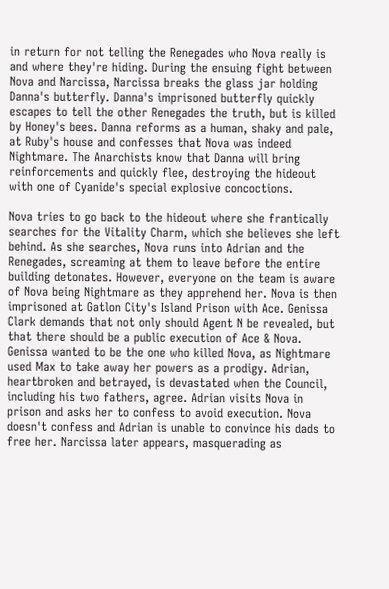in return for not telling the Renegades who Nova really is and where they're hiding. During the ensuing fight between Nova and Narcissa, Narcissa breaks the glass jar holding Danna's butterfly. Danna's imprisoned butterfly quickly escapes to tell the other Renegades the truth, but is killed by Honey's bees. Danna reforms as a human, shaky and pale, at Ruby's house and confesses that Nova was indeed Nightmare. The Anarchists know that Danna will bring reinforcements and quickly flee, destroying the hideout with one of Cyanide's special explosive concoctions.

Nova tries to go back to the hideout where she frantically searches for the Vitality Charm, which she believes she left behind. As she searches, Nova runs into Adrian and the Renegades, screaming at them to leave before the entire building detonates. However, everyone on the team is aware of Nova being Nightmare as they apprehend her. Nova is then imprisoned at Gatlon City's Island Prison with Ace. Genissa Clark demands that not only should Agent N be revealed, but that there should be a public execution of Ace & Nova. Genissa wanted to be the one who killed Nova, as Nightmare used Max to take away her powers as a prodigy. Adrian, heartbroken and betrayed, is devastated when the Council, including his two fathers, agree. Adrian visits Nova in prison and asks her to confess to avoid execution. Nova doesn't confess and Adrian is unable to convince his dads to free her. Narcissa later appears, masquerading as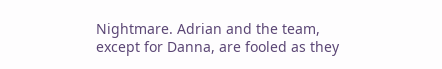Nightmare. Adrian and the team, except for Danna, are fooled as they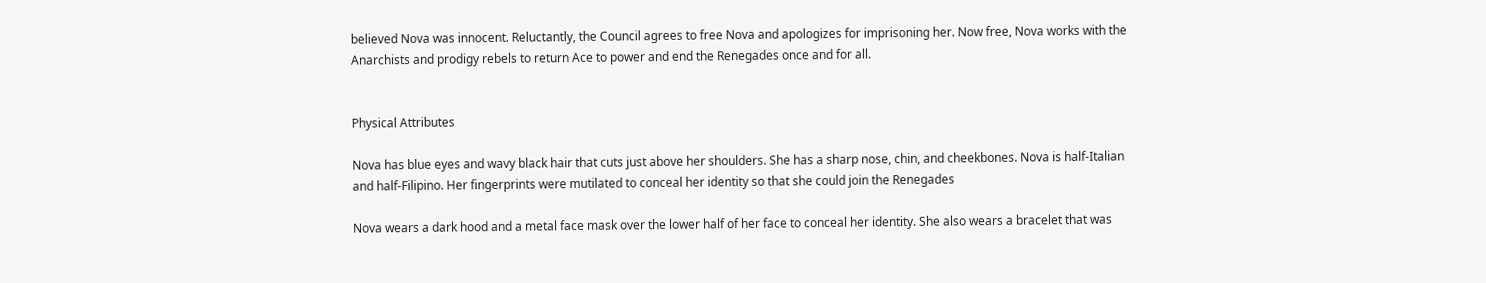believed Nova was innocent. Reluctantly, the Council agrees to free Nova and apologizes for imprisoning her. Now free, Nova works with the Anarchists and prodigy rebels to return Ace to power and end the Renegades once and for all.


Physical Attributes

Nova has blue eyes and wavy black hair that cuts just above her shoulders. She has a sharp nose, chin, and cheekbones. Nova is half-Italian and half-Filipino. Her fingerprints were mutilated to conceal her identity so that she could join the Renegades

Nova wears a dark hood and a metal face mask over the lower half of her face to conceal her identity. She also wears a bracelet that was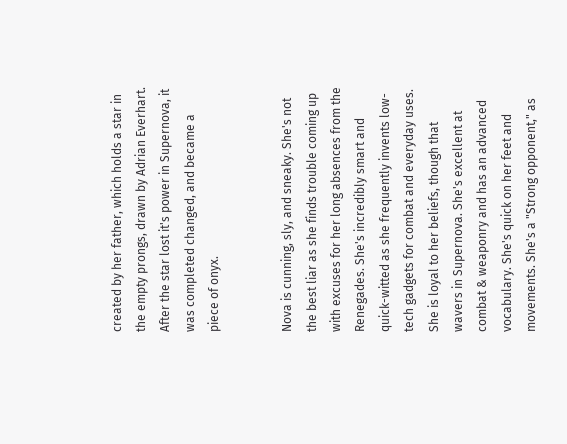created by her father, which holds a star in the empty prongs, drawn by Adrian Everhart. After the star lost it's power in Supernova, it was completed changed, and became a piece of onyx.


Nova is cunning, sly, and sneaky. She's not the best liar as she finds trouble coming up with excuses for her long absences from the Renegades. She's incredibly smart and quick-witted as she frequently invents low-tech gadgets for combat and everyday uses. She is loyal to her beliefs, though that wavers in Supernova. She's excellent at combat & weaponry and has an advanced vocabulary. She's quick on her feet and movements. She's a "Strong opponent," as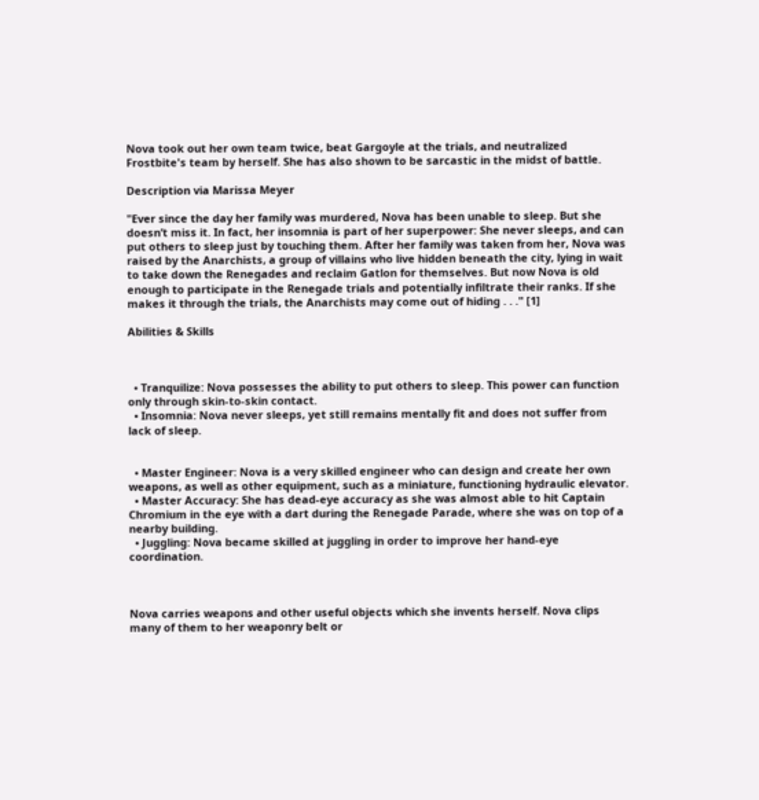Nova took out her own team twice, beat Gargoyle at the trials, and neutralized Frostbite's team by herself. She has also shown to be sarcastic in the midst of battle.

Description via Marissa Meyer

"Ever since the day her family was murdered, Nova has been unable to sleep. But she doesn’t miss it. In fact, her insomnia is part of her superpower: She never sleeps, and can put others to sleep just by touching them. After her family was taken from her, Nova was raised by the Anarchists, a group of villains who live hidden beneath the city, lying in wait to take down the Renegades and reclaim Gatlon for themselves. But now Nova is old enough to participate in the Renegade trials and potentially infiltrate their ranks. If she makes it through the trials, the Anarchists may come out of hiding . . ." [1]

Abilities & Skills



  • Tranquilize: Nova possesses the ability to put others to sleep. This power can function only through skin-to-skin contact.
  • Insomnia: Nova never sleeps, yet still remains mentally fit and does not suffer from lack of sleep.


  • Master Engineer: Nova is a very skilled engineer who can design and create her own weapons, as well as other equipment, such as a miniature, functioning hydraulic elevator.
  • Master Accuracy: She has dead-eye accuracy as she was almost able to hit Captain Chromium in the eye with a dart during the Renegade Parade, where she was on top of a nearby building.
  • Juggling: Nova became skilled at juggling in order to improve her hand-eye coordination.



Nova carries weapons and other useful objects which she invents herself. Nova clips many of them to her weaponry belt or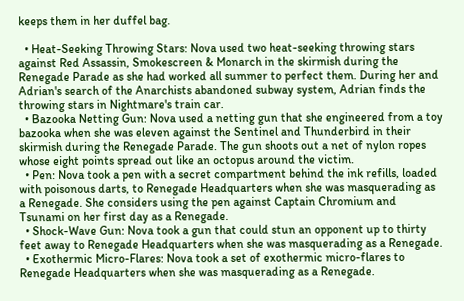keeps them in her duffel bag.

  • Heat-Seeking Throwing Stars: Nova used two heat-seeking throwing stars against Red Assassin, Smokescreen & Monarch in the skirmish during the Renegade Parade as she had worked all summer to perfect them. During her and Adrian's search of the Anarchists abandoned subway system, Adrian finds the throwing stars in Nightmare's train car.
  • Bazooka Netting Gun: Nova used a netting gun that she engineered from a toy bazooka when she was eleven against the Sentinel and Thunderbird in their skirmish during the Renegade Parade. The gun shoots out a net of nylon ropes whose eight points spread out like an octopus around the victim.
  • Pen: Nova took a pen with a secret compartment behind the ink refills, loaded with poisonous darts, to Renegade Headquarters when she was masquerading as a Renegade. She considers using the pen against Captain Chromium and Tsunami on her first day as a Renegade.
  • Shock-Wave Gun: Nova took a gun that could stun an opponent up to thirty feet away to Renegade Headquarters when she was masquerading as a Renegade.
  • Exothermic Micro-Flares: Nova took a set of exothermic micro-flares to Renegade Headquarters when she was masquerading as a Renegade.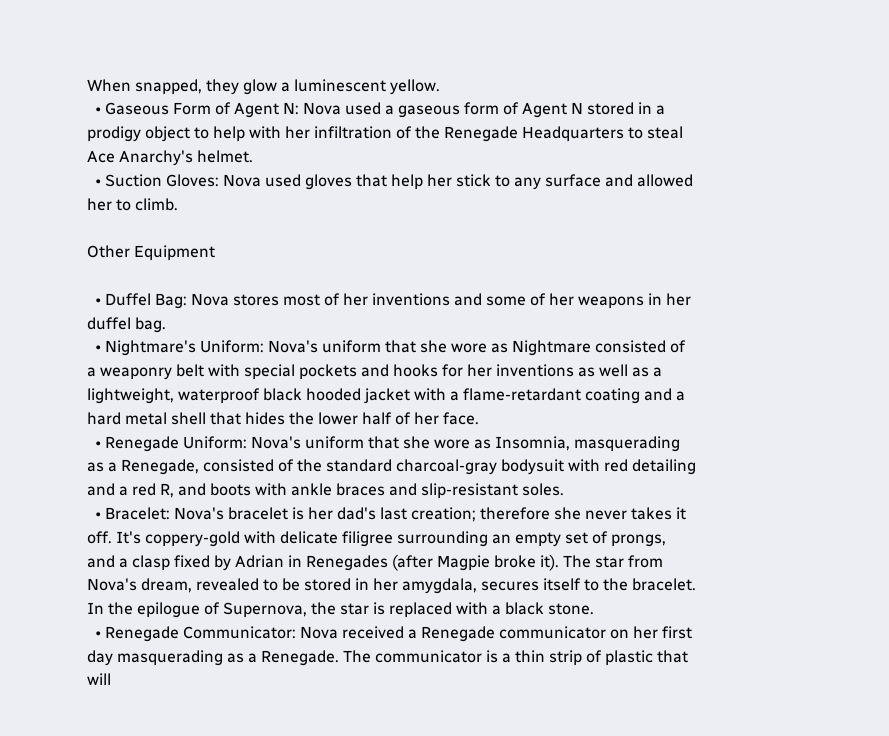When snapped, they glow a luminescent yellow.
  • Gaseous Form of Agent N: Nova used a gaseous form of Agent N stored in a prodigy object to help with her infiltration of the Renegade Headquarters to steal Ace Anarchy's helmet.
  • Suction Gloves: Nova used gloves that help her stick to any surface and allowed her to climb.

Other Equipment

  • Duffel Bag: Nova stores most of her inventions and some of her weapons in her duffel bag.
  • Nightmare's Uniform: Nova's uniform that she wore as Nightmare consisted of a weaponry belt with special pockets and hooks for her inventions as well as a lightweight, waterproof black hooded jacket with a flame-retardant coating and a hard metal shell that hides the lower half of her face.
  • Renegade Uniform: Nova's uniform that she wore as Insomnia, masquerading as a Renegade, consisted of the standard charcoal-gray bodysuit with red detailing and a red R, and boots with ankle braces and slip-resistant soles.
  • Bracelet: Nova's bracelet is her dad's last creation; therefore she never takes it off. It's coppery-gold with delicate filigree surrounding an empty set of prongs, and a clasp fixed by Adrian in Renegades (after Magpie broke it). The star from Nova's dream, revealed to be stored in her amygdala, secures itself to the bracelet. In the epilogue of Supernova, the star is replaced with a black stone.
  • Renegade Communicator: Nova received a Renegade communicator on her first day masquerading as a Renegade. The communicator is a thin strip of plastic that will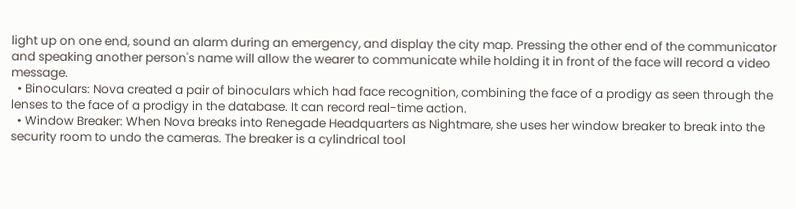light up on one end, sound an alarm during an emergency, and display the city map. Pressing the other end of the communicator and speaking another person's name will allow the wearer to communicate while holding it in front of the face will record a video message.
  • Binoculars: Nova created a pair of binoculars which had face recognition, combining the face of a prodigy as seen through the lenses to the face of a prodigy in the database. It can record real-time action.
  • Window Breaker: When Nova breaks into Renegade Headquarters as Nightmare, she uses her window breaker to break into the security room to undo the cameras. The breaker is a cylindrical tool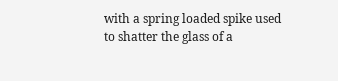with a spring loaded spike used to shatter the glass of a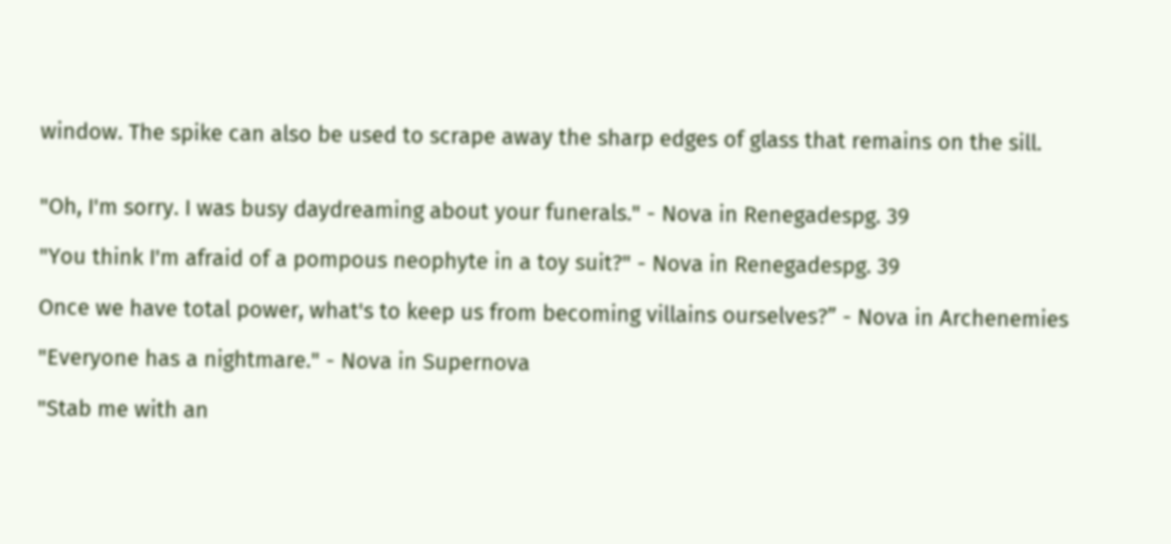window. The spike can also be used to scrape away the sharp edges of glass that remains on the sill.


"Oh, I'm sorry. I was busy daydreaming about your funerals." - Nova in Renegadespg. 39

"You think I'm afraid of a pompous neophyte in a toy suit?" - Nova in Renegadespg. 39

Once we have total power, what's to keep us from becoming villains ourselves?” - Nova in Archenemies

"Everyone has a nightmare." - Nova in Supernova

"Stab me with an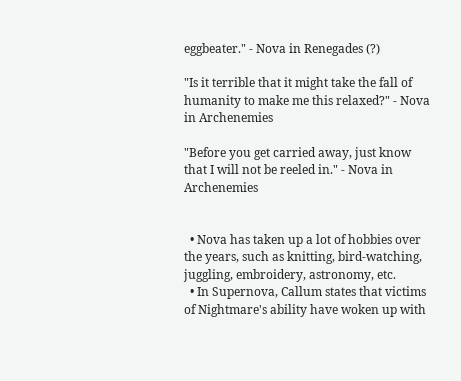eggbeater." - Nova in Renegades (?)

"Is it terrible that it might take the fall of humanity to make me this relaxed?" - Nova in Archenemies

"Before you get carried away, just know that I will not be reeled in." - Nova in Archenemies


  • Nova has taken up a lot of hobbies over the years, such as knitting, bird-watching, juggling, embroidery, astronomy, etc.
  • In Supernova, Callum states that victims of Nightmare's ability have woken up with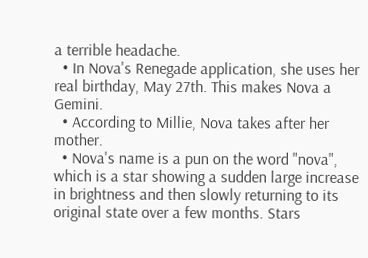a terrible headache.
  • In Nova's Renegade application, she uses her real birthday, May 27th. This makes Nova a Gemini.
  • According to Millie, Nova takes after her mother.
  • Nova's name is a pun on the word "nova", which is a star showing a sudden large increase in brightness and then slowly returning to its original state over a few months. Stars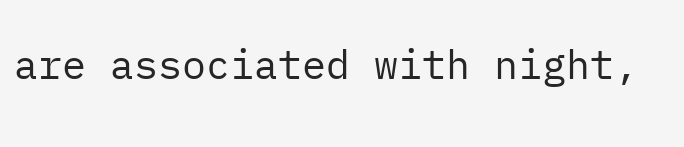are associated with night,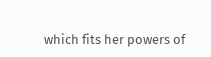which fits her powers of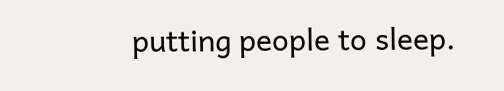putting people to sleep.